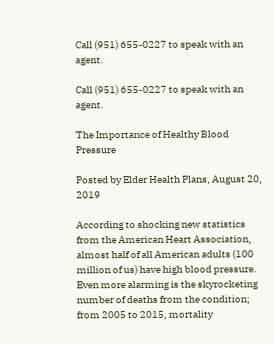Call (951) 655-0227 to speak with an agent.

Call (951) 655-0227 to speak with an agent.

The Importance of Healthy Blood Pressure

Posted by Elder Health Plans, August 20, 2019

According to shocking new statistics from the American Heart Association, almost half of all American adults (100 million of us) have high blood pressure. Even more alarming is the skyrocketing number of deaths from the condition; from 2005 to 2015, mortality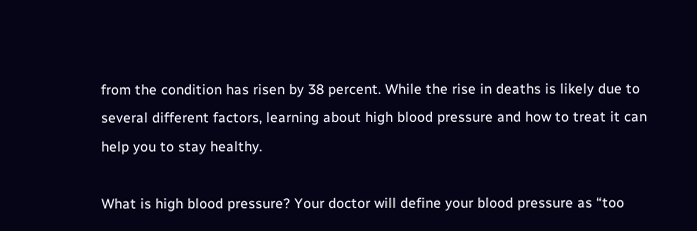from the condition has risen by 38 percent. While the rise in deaths is likely due to several different factors, learning about high blood pressure and how to treat it can help you to stay healthy.

What is high blood pressure? Your doctor will define your blood pressure as “too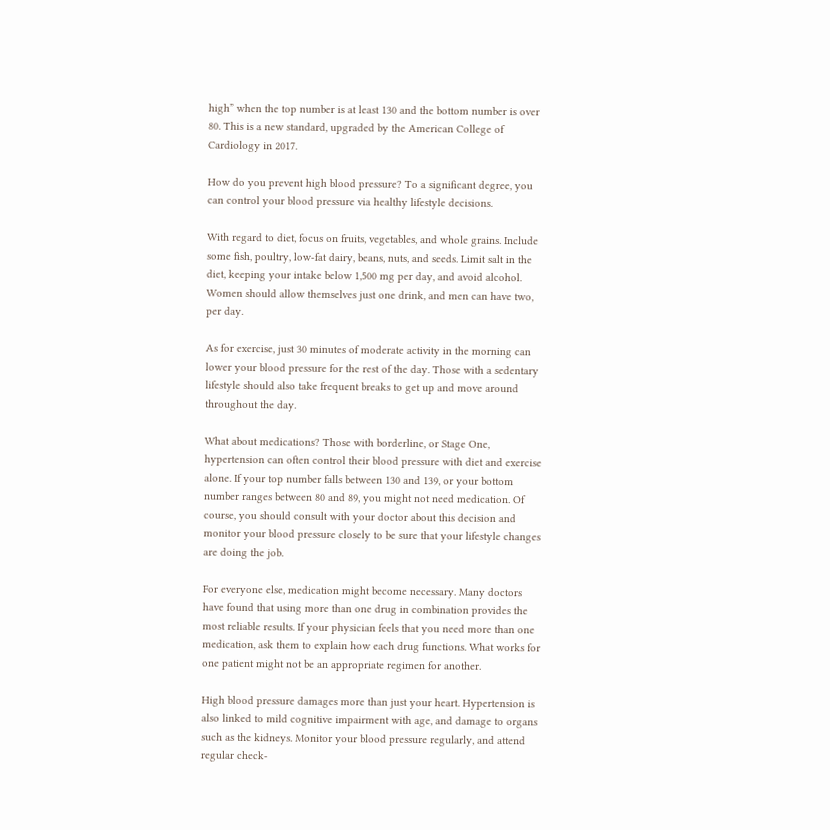high” when the top number is at least 130 and the bottom number is over 80. This is a new standard, upgraded by the American College of Cardiology in 2017.

How do you prevent high blood pressure? To a significant degree, you can control your blood pressure via healthy lifestyle decisions.

With regard to diet, focus on fruits, vegetables, and whole grains. Include some fish, poultry, low-fat dairy, beans, nuts, and seeds. Limit salt in the diet, keeping your intake below 1,500 mg per day, and avoid alcohol. Women should allow themselves just one drink, and men can have two, per day.

As for exercise, just 30 minutes of moderate activity in the morning can lower your blood pressure for the rest of the day. Those with a sedentary lifestyle should also take frequent breaks to get up and move around throughout the day.

What about medications? Those with borderline, or Stage One, hypertension can often control their blood pressure with diet and exercise alone. If your top number falls between 130 and 139, or your bottom number ranges between 80 and 89, you might not need medication. Of course, you should consult with your doctor about this decision and monitor your blood pressure closely to be sure that your lifestyle changes are doing the job.

For everyone else, medication might become necessary. Many doctors have found that using more than one drug in combination provides the most reliable results. If your physician feels that you need more than one medication, ask them to explain how each drug functions. What works for one patient might not be an appropriate regimen for another.

High blood pressure damages more than just your heart. Hypertension is also linked to mild cognitive impairment with age, and damage to organs such as the kidneys. Monitor your blood pressure regularly, and attend regular check-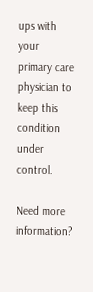ups with your primary care physician to keep this condition under control.

Need more information?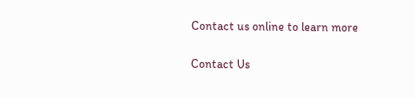Contact us online to learn more

Contact Us